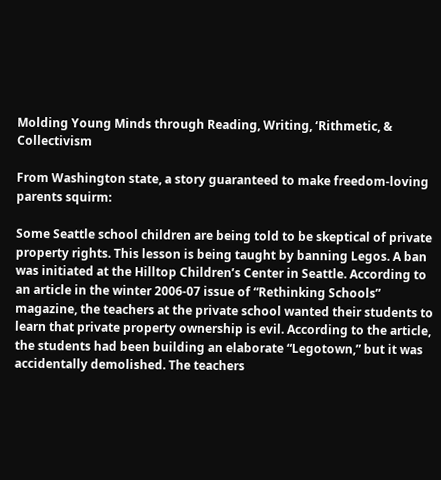Molding Young Minds through Reading, Writing, ‘Rithmetic, & Collectivism

From Washington state, a story guaranteed to make freedom-loving parents squirm:

Some Seattle school children are being told to be skeptical of private property rights. This lesson is being taught by banning Legos. A ban was initiated at the Hilltop Children’s Center in Seattle. According to an article in the winter 2006-07 issue of “Rethinking Schools” magazine, the teachers at the private school wanted their students to learn that private property ownership is evil. According to the article, the students had been building an elaborate “Legotown,” but it was accidentally demolished. The teachers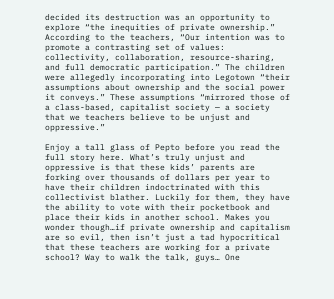decided its destruction was an opportunity to explore “the inequities of private ownership.” According to the teachers, “Our intention was to promote a contrasting set of values: collectivity, collaboration, resource-sharing, and full democratic participation.” The children were allegedly incorporating into Legotown “their assumptions about ownership and the social power it conveys.” These assumptions “mirrored those of a class-based, capitalist society — a society that we teachers believe to be unjust and oppressive.”

Enjoy a tall glass of Pepto before you read the full story here. What’s truly unjust and oppressive is that these kids’ parents are forking over thousands of dollars per year to have their children indoctrinated with this collectivist blather. Luckily for them, they have the ability to vote with their pocketbook and place their kids in another school. Makes you wonder though…if private ownership and capitalism are so evil, then isn’t just a tad hypocritical that these teachers are working for a private school? Way to walk the talk, guys… One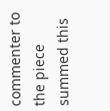commenter to the piece summed this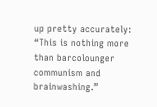up pretty accurately: “This is nothing more than barcolounger communism and brainwashing.”